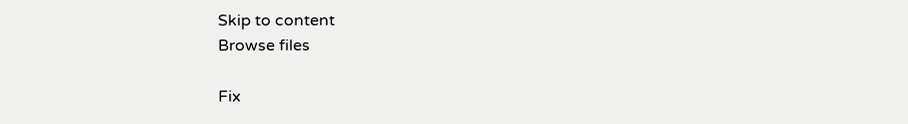Skip to content
Browse files

Fix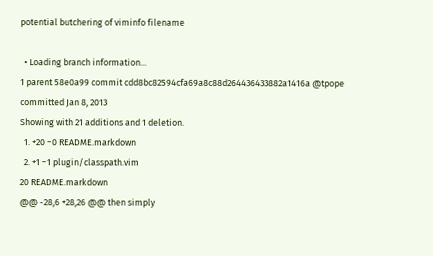potential butchering of viminfo filename

  • Loading branch information...
1 parent 58e0a99 commit cdd8bc82594cfa69a8c88d264436433882a1416a @tpope committed Jan 8, 2013
Showing with 21 additions and 1 deletion.
  1. +20 −0 README.markdown
  2. +1 −1 plugin/classpath.vim
20 README.markdown
@@ -28,6 +28,26 @@ then simply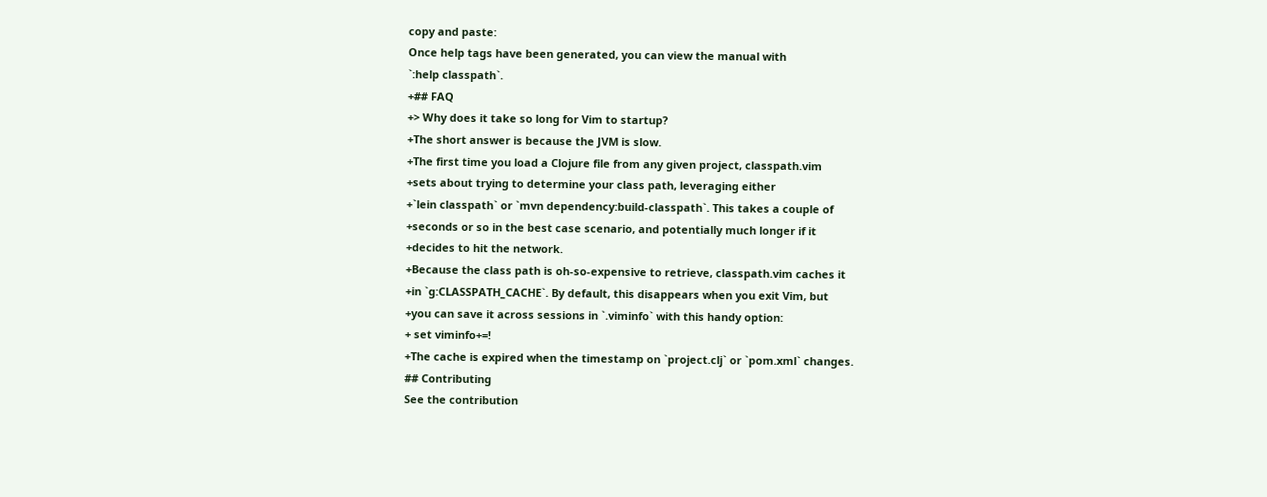copy and paste:
Once help tags have been generated, you can view the manual with
`:help classpath`.
+## FAQ
+> Why does it take so long for Vim to startup?
+The short answer is because the JVM is slow.
+The first time you load a Clojure file from any given project, classpath.vim
+sets about trying to determine your class path, leveraging either
+`lein classpath` or `mvn dependency:build-classpath`. This takes a couple of
+seconds or so in the best case scenario, and potentially much longer if it
+decides to hit the network.
+Because the class path is oh-so-expensive to retrieve, classpath.vim caches it
+in `g:CLASSPATH_CACHE`. By default, this disappears when you exit Vim, but
+you can save it across sessions in `.viminfo` with this handy option:
+ set viminfo+=!
+The cache is expired when the timestamp on `project.clj` or `pom.xml` changes.
## Contributing
See the contribution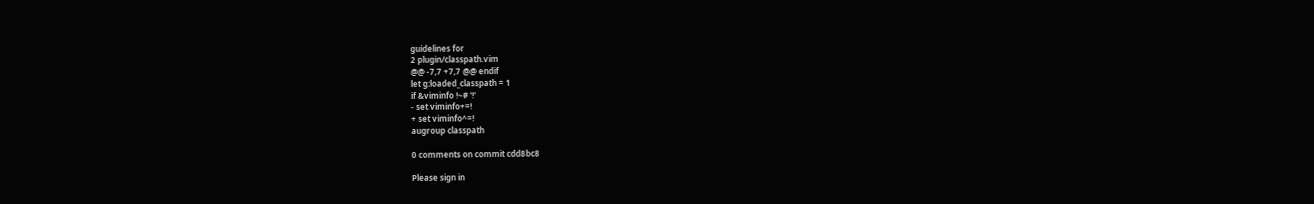guidelines for
2 plugin/classpath.vim
@@ -7,7 +7,7 @@ endif
let g:loaded_classpath = 1
if &viminfo !~# '!'
- set viminfo+=!
+ set viminfo^=!
augroup classpath

0 comments on commit cdd8bc8

Please sign in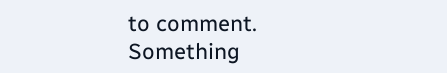to comment.
Something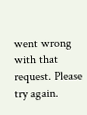went wrong with that request. Please try again.